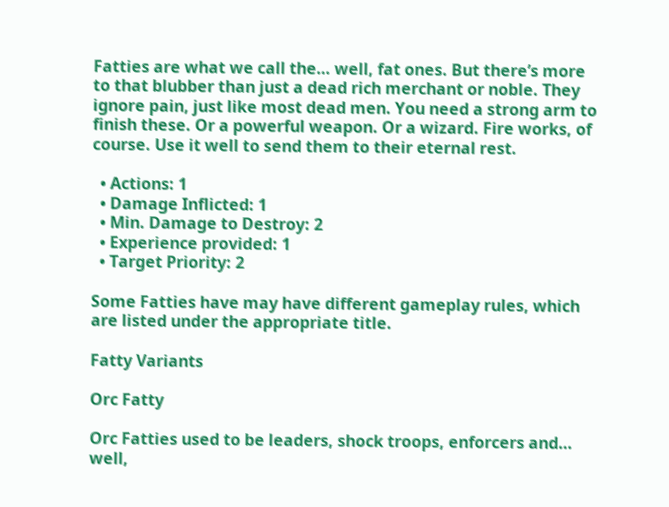Fatties are what we call the… well, fat ones. But there’s more to that blubber than just a dead rich merchant or noble. They ignore pain, just like most dead men. You need a strong arm to finish these. Or a powerful weapon. Or a wizard. Fire works, of course. Use it well to send them to their eternal rest.

  • Actions: 1
  • Damage Inflicted: 1
  • Min. Damage to Destroy: 2
  • Experience provided: 1
  • Target Priority: 2

Some Fatties have may have different gameplay rules, which are listed under the appropriate title.

Fatty Variants

Orc Fatty

Orc Fatties used to be leaders, shock troops, enforcers and… well,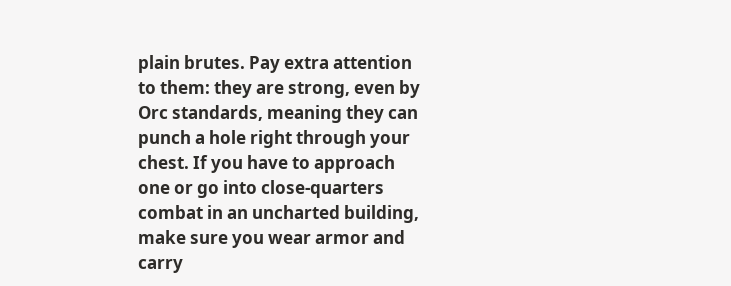plain brutes. Pay extra attention to them: they are strong, even by Orc standards, meaning they can punch a hole right through your chest. If you have to approach one or go into close-quarters combat in an uncharted building, make sure you wear armor and carry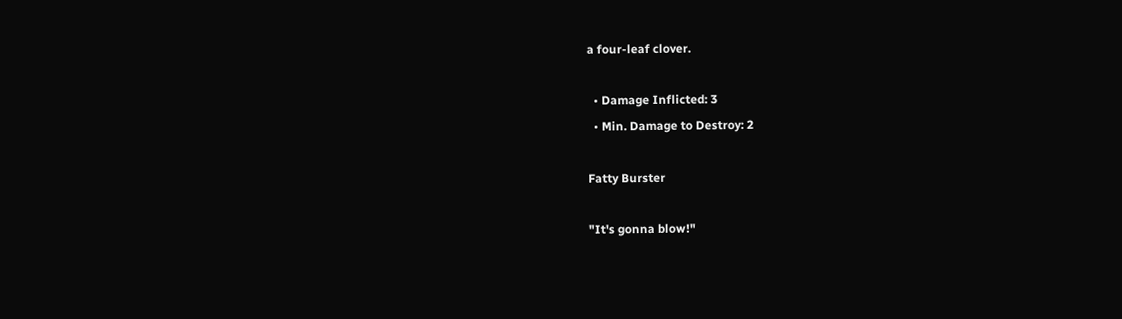a four-leaf clover.

  • Damage Inflicted: 3
  • Min. Damage to Destroy: 2

Fatty Burster

"It's gonna blow!"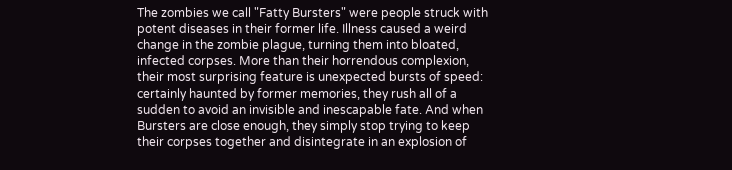The zombies we call "Fatty Bursters" were people struck with potent diseases in their former life. Illness caused a weird change in the zombie plague, turning them into bloated, infected corpses. More than their horrendous complexion, their most surprising feature is unexpected bursts of speed: certainly haunted by former memories, they rush all of a sudden to avoid an invisible and inescapable fate. And when Bursters are close enough, they simply stop trying to keep their corpses together and disintegrate in an explosion of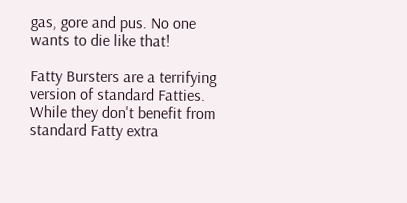gas, gore and pus. No one wants to die like that!

Fatty Bursters are a terrifying version of standard Fatties. While they don't benefit from standard Fatty extra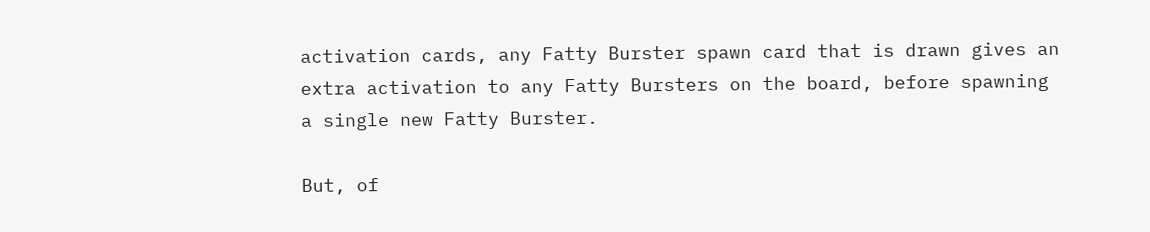activation cards, any Fatty Burster spawn card that is drawn gives an extra activation to any Fatty Bursters on the board, before spawning a single new Fatty Burster.

But, of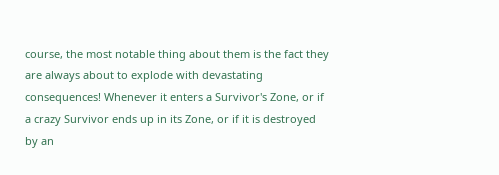course, the most notable thing about them is the fact they are always about to explode with devastating consequences! Whenever it enters a Survivor's Zone, or if a crazy Survivor ends up in its Zone, or if it is destroyed by an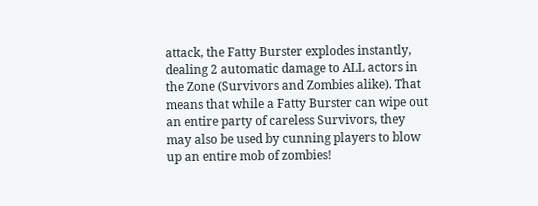attack, the Fatty Burster explodes instantly, dealing 2 automatic damage to ALL actors in the Zone (Survivors and Zombies alike). That means that while a Fatty Burster can wipe out an entire party of careless Survivors, they may also be used by cunning players to blow up an entire mob of zombies!